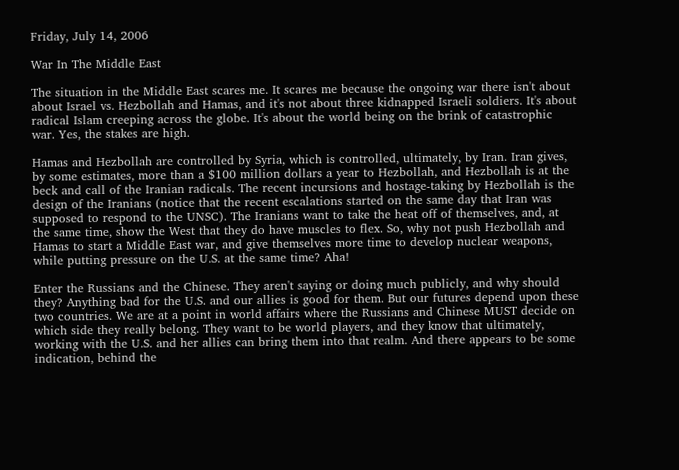Friday, July 14, 2006

War In The Middle East

The situation in the Middle East scares me. It scares me because the ongoing war there isn't about about Israel vs. Hezbollah and Hamas, and it's not about three kidnapped Israeli soldiers. It's about radical Islam creeping across the globe. It's about the world being on the brink of catastrophic war. Yes, the stakes are high.

Hamas and Hezbollah are controlled by Syria, which is controlled, ultimately, by Iran. Iran gives, by some estimates, more than a $100 million dollars a year to Hezbollah, and Hezbollah is at the beck and call of the Iranian radicals. The recent incursions and hostage-taking by Hezbollah is the design of the Iranians (notice that the recent escalations started on the same day that Iran was supposed to respond to the UNSC). The Iranians want to take the heat off of themselves, and, at the same time, show the West that they do have muscles to flex. So, why not push Hezbollah and Hamas to start a Middle East war, and give themselves more time to develop nuclear weapons, while putting pressure on the U.S. at the same time? Aha!

Enter the Russians and the Chinese. They aren't saying or doing much publicly, and why should they? Anything bad for the U.S. and our allies is good for them. But our futures depend upon these two countries. We are at a point in world affairs where the Russians and Chinese MUST decide on which side they really belong. They want to be world players, and they know that ultimately, working with the U.S. and her allies can bring them into that realm. And there appears to be some indication, behind the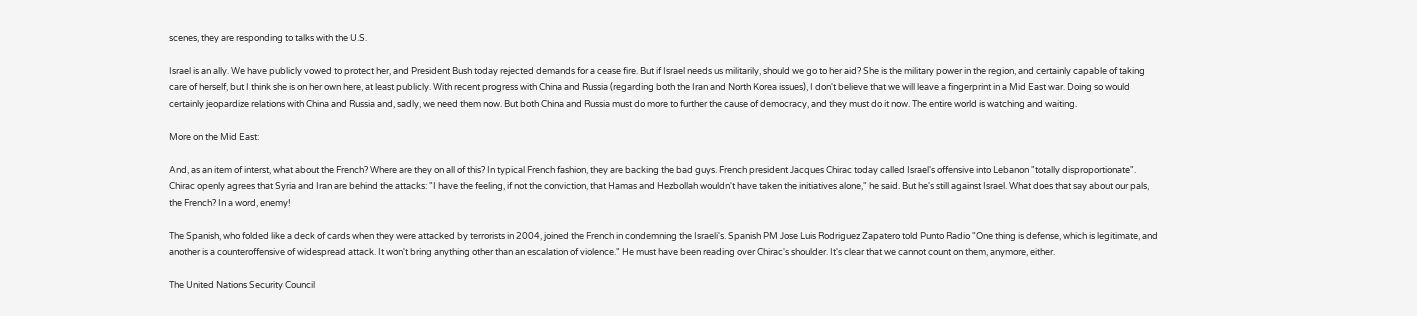scenes, they are responding to talks with the U.S.

Israel is an ally. We have publicly vowed to protect her, and President Bush today rejected demands for a cease fire. But if Israel needs us militarily, should we go to her aid? She is the military power in the region, and certainly capable of taking care of herself, but I think she is on her own here, at least publicly. With recent progress with China and Russia (regarding both the Iran and North Korea issues), I don't believe that we will leave a fingerprint in a Mid East war. Doing so would certainly jeopardize relations with China and Russia and, sadly, we need them now. But both China and Russia must do more to further the cause of democracy, and they must do it now. The entire world is watching and waiting.

More on the Mid East:

And, as an item of interst, what about the French? Where are they on all of this? In typical French fashion, they are backing the bad guys. French president Jacques Chirac today called Israel's offensive into Lebanon "totally disproportionate". Chirac openly agrees that Syria and Iran are behind the attacks: "I have the feeling, if not the conviction, that Hamas and Hezbollah wouldn't have taken the initiatives alone," he said. But he's still against Israel. What does that say about our pals, the French? In a word, enemy!

The Spanish, who folded like a deck of cards when they were attacked by terrorists in 2004, joined the French in condemning the Israeli's. Spanish PM Jose Luis Rodriguez Zapatero told Punto Radio "One thing is defense, which is legitimate, and another is a counteroffensive of widespread attack. It won't bring anything other than an escalation of violence." He must have been reading over Chirac's shoulder. It's clear that we cannot count on them, anymore, either.

The United Nations Security Council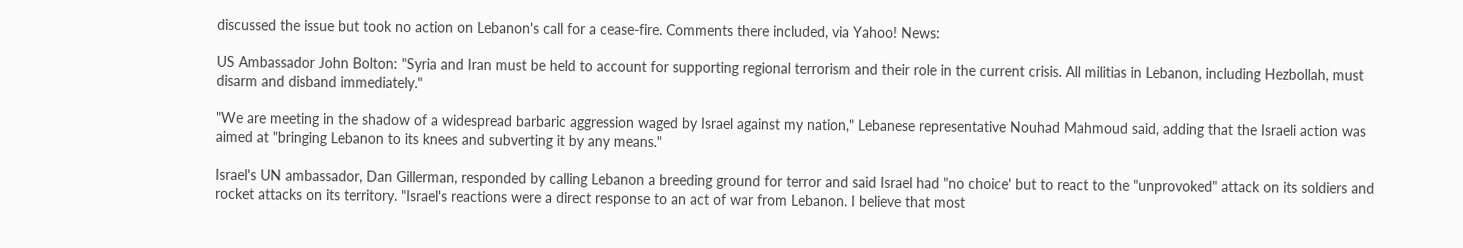discussed the issue but took no action on Lebanon's call for a cease-fire. Comments there included, via Yahoo! News:

US Ambassador John Bolton: "Syria and Iran must be held to account for supporting regional terrorism and their role in the current crisis. All militias in Lebanon, including Hezbollah, must disarm and disband immediately."

"We are meeting in the shadow of a widespread barbaric aggression waged by Israel against my nation," Lebanese representative Nouhad Mahmoud said, adding that the Israeli action was aimed at "bringing Lebanon to its knees and subverting it by any means."

Israel's UN ambassador, Dan Gillerman, responded by calling Lebanon a breeding ground for terror and said Israel had "no choice' but to react to the "unprovoked" attack on its soldiers and rocket attacks on its territory. "Israel's reactions were a direct response to an act of war from Lebanon. I believe that most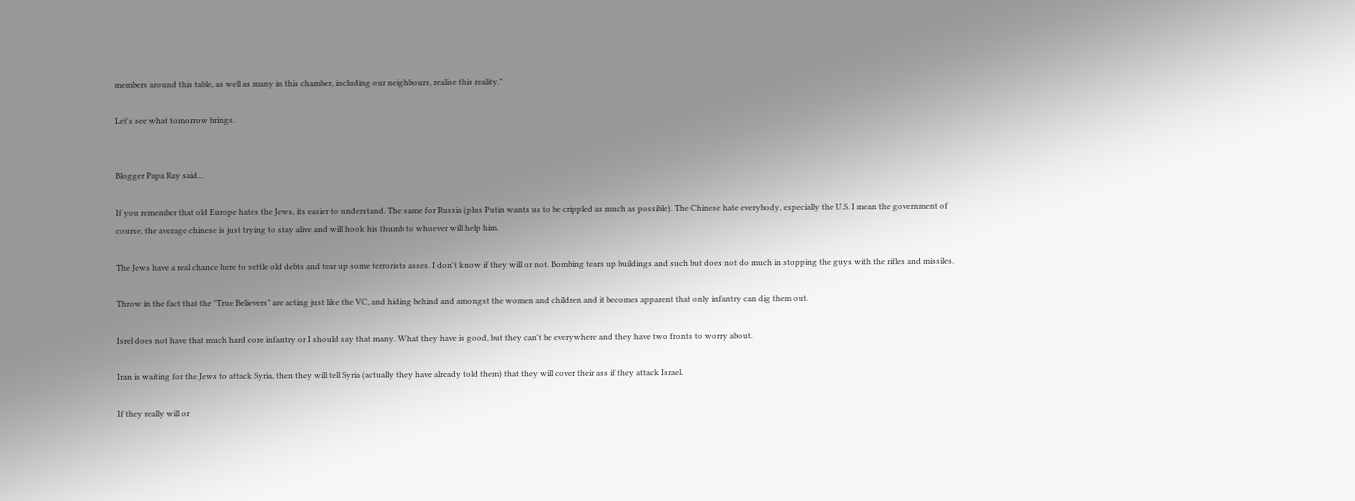members around this table, as well as many in this chamber, including our neighbours, realise this reality."

Let's see what tomorrow brings.


Blogger Papa Ray said...

If you remember that old Europe hates the Jews, its easier to understand. The same for Russia (plus Putin wants us to be crippled as much as possible). The Chinese hate everybody, especially the U.S. I mean the government of course, the average chinese is just trying to stay alive and will hook his thumb to whoever will help him.

The Jews have a real chance here to settle old debts and tear up some terrorists asses. I don't know if they will or not. Bombing tears up buildings and such but does not do much in stopping the guys with the rifles and missiles.

Throw in the fact that the "True Believers" are acting just like the VC, and hiding behind and amongst the women and children and it becomes apparent that only infantry can dig them out.

Isrel does not have that much hard core infantry or I should say that many. What they have is good, but they can't be everywhere and they have two fronts to worry about.

Iran is waiting for the Jews to attack Syria, then they will tell Syria (actually they have already told them) that they will cover their ass if they attack Israel.

If they really will or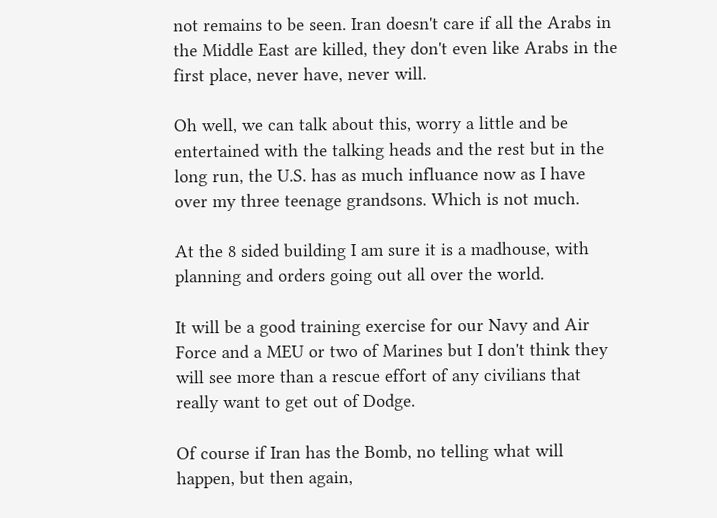not remains to be seen. Iran doesn't care if all the Arabs in the Middle East are killed, they don't even like Arabs in the first place, never have, never will.

Oh well, we can talk about this, worry a little and be entertained with the talking heads and the rest but in the long run, the U.S. has as much influance now as I have over my three teenage grandsons. Which is not much.

At the 8 sided building I am sure it is a madhouse, with planning and orders going out all over the world.

It will be a good training exercise for our Navy and Air Force and a MEU or two of Marines but I don't think they will see more than a rescue effort of any civilians that really want to get out of Dodge.

Of course if Iran has the Bomb, no telling what will happen, but then again,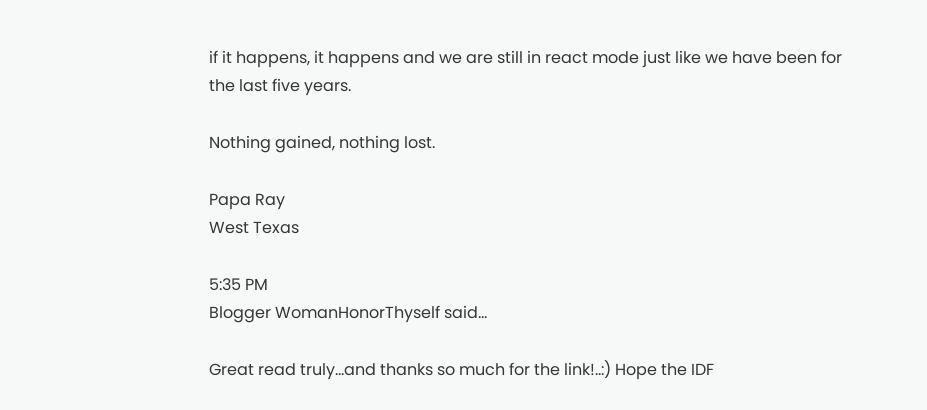if it happens, it happens and we are still in react mode just like we have been for the last five years.

Nothing gained, nothing lost.

Papa Ray
West Texas

5:35 PM
Blogger WomanHonorThyself said...

Great read truly...and thanks so much for the link!..:) Hope the IDF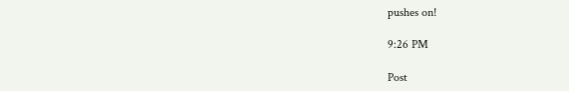pushes on!

9:26 PM

Post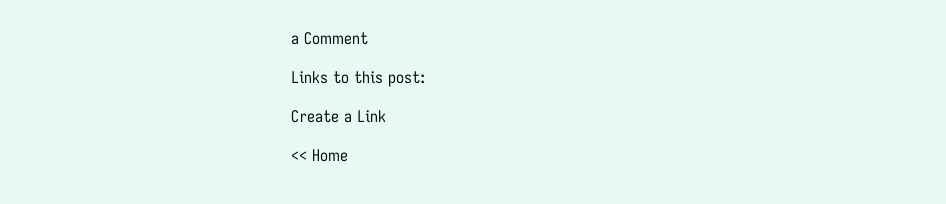a Comment

Links to this post:

Create a Link

<< Home